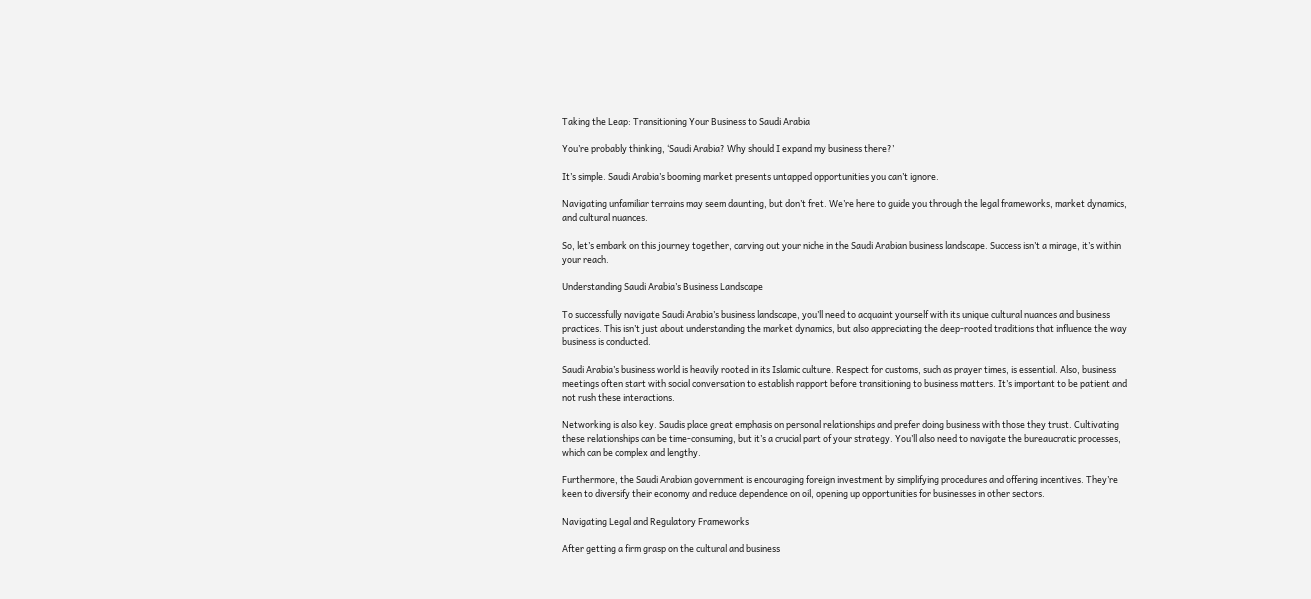Taking the Leap: Transitioning Your Business to Saudi Arabia

You’re probably thinking, ‘Saudi Arabia? Why should I expand my business there?’

It’s simple. Saudi Arabia’s booming market presents untapped opportunities you can’t ignore.

Navigating unfamiliar terrains may seem daunting, but don’t fret. We’re here to guide you through the legal frameworks, market dynamics, and cultural nuances.

So, let’s embark on this journey together, carving out your niche in the Saudi Arabian business landscape. Success isn’t a mirage, it’s within your reach.

Understanding Saudi Arabia’s Business Landscape

To successfully navigate Saudi Arabia’s business landscape, you’ll need to acquaint yourself with its unique cultural nuances and business practices. This isn’t just about understanding the market dynamics, but also appreciating the deep-rooted traditions that influence the way business is conducted.

Saudi Arabia’s business world is heavily rooted in its Islamic culture. Respect for customs, such as prayer times, is essential. Also, business meetings often start with social conversation to establish rapport before transitioning to business matters. It’s important to be patient and not rush these interactions.

Networking is also key. Saudis place great emphasis on personal relationships and prefer doing business with those they trust. Cultivating these relationships can be time-consuming, but it’s a crucial part of your strategy. You’ll also need to navigate the bureaucratic processes, which can be complex and lengthy.

Furthermore, the Saudi Arabian government is encouraging foreign investment by simplifying procedures and offering incentives. They’re keen to diversify their economy and reduce dependence on oil, opening up opportunities for businesses in other sectors.

Navigating Legal and Regulatory Frameworks

After getting a firm grasp on the cultural and business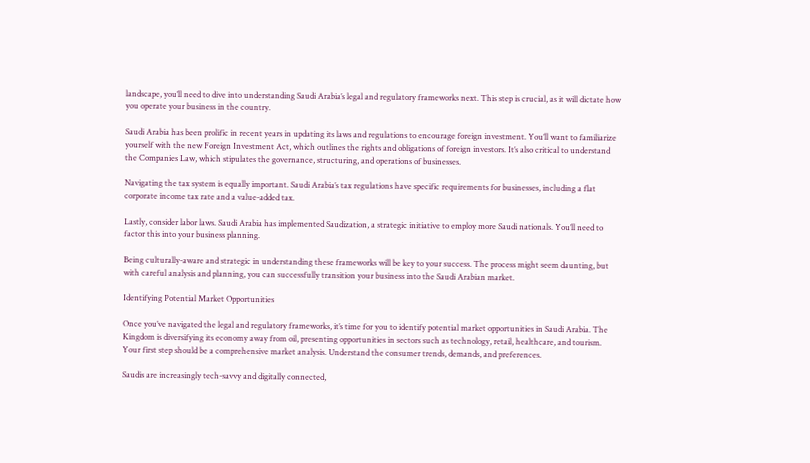landscape, you’ll need to dive into understanding Saudi Arabia’s legal and regulatory frameworks next. This step is crucial, as it will dictate how you operate your business in the country.

Saudi Arabia has been prolific in recent years in updating its laws and regulations to encourage foreign investment. You’ll want to familiarize yourself with the new Foreign Investment Act, which outlines the rights and obligations of foreign investors. It’s also critical to understand the Companies Law, which stipulates the governance, structuring, and operations of businesses.

Navigating the tax system is equally important. Saudi Arabia’s tax regulations have specific requirements for businesses, including a flat corporate income tax rate and a value-added tax.

Lastly, consider labor laws. Saudi Arabia has implemented Saudization, a strategic initiative to employ more Saudi nationals. You’ll need to factor this into your business planning.

Being culturally-aware and strategic in understanding these frameworks will be key to your success. The process might seem daunting, but with careful analysis and planning, you can successfully transition your business into the Saudi Arabian market.

Identifying Potential Market Opportunities

Once you’ve navigated the legal and regulatory frameworks, it’s time for you to identify potential market opportunities in Saudi Arabia. The Kingdom is diversifying its economy away from oil, presenting opportunities in sectors such as technology, retail, healthcare, and tourism. Your first step should be a comprehensive market analysis. Understand the consumer trends, demands, and preferences.

Saudis are increasingly tech-savvy and digitally connected,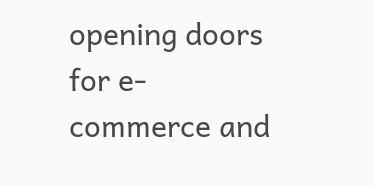opening doors for e-commerce and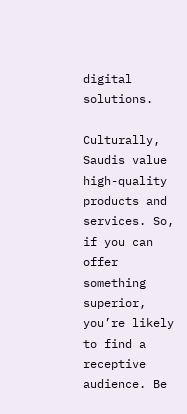digital solutions.

Culturally, Saudis value high-quality products and services. So, if you can offer something superior, you’re likely to find a receptive audience. Be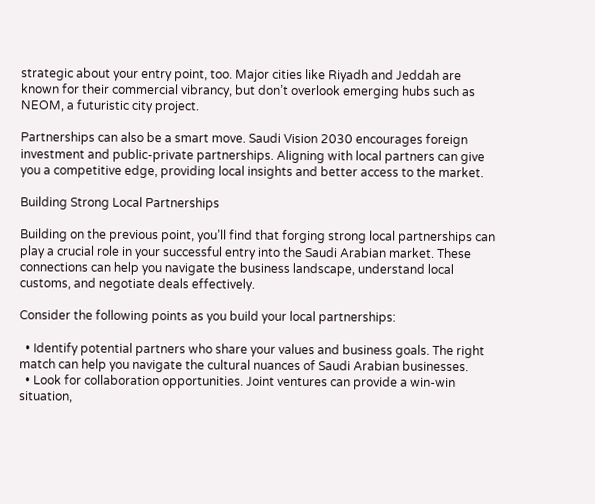strategic about your entry point, too. Major cities like Riyadh and Jeddah are known for their commercial vibrancy, but don’t overlook emerging hubs such as NEOM, a futuristic city project.

Partnerships can also be a smart move. Saudi Vision 2030 encourages foreign investment and public-private partnerships. Aligning with local partners can give you a competitive edge, providing local insights and better access to the market.

Building Strong Local Partnerships

Building on the previous point, you’ll find that forging strong local partnerships can play a crucial role in your successful entry into the Saudi Arabian market. These connections can help you navigate the business landscape, understand local customs, and negotiate deals effectively.

Consider the following points as you build your local partnerships:

  • Identify potential partners who share your values and business goals. The right match can help you navigate the cultural nuances of Saudi Arabian businesses.
  • Look for collaboration opportunities. Joint ventures can provide a win-win situation,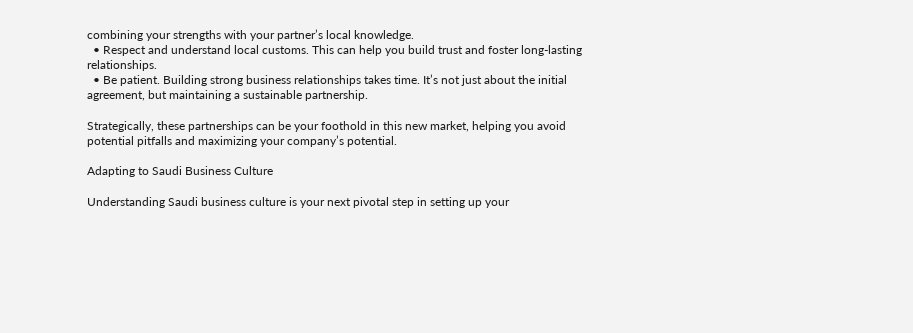combining your strengths with your partner’s local knowledge.
  • Respect and understand local customs. This can help you build trust and foster long-lasting relationships.
  • Be patient. Building strong business relationships takes time. It’s not just about the initial agreement, but maintaining a sustainable partnership.

Strategically, these partnerships can be your foothold in this new market, helping you avoid potential pitfalls and maximizing your company’s potential.

Adapting to Saudi Business Culture

Understanding Saudi business culture is your next pivotal step in setting up your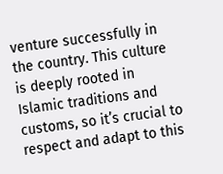venture successfully in the country. This culture is deeply rooted in Islamic traditions and customs, so it’s crucial to respect and adapt to this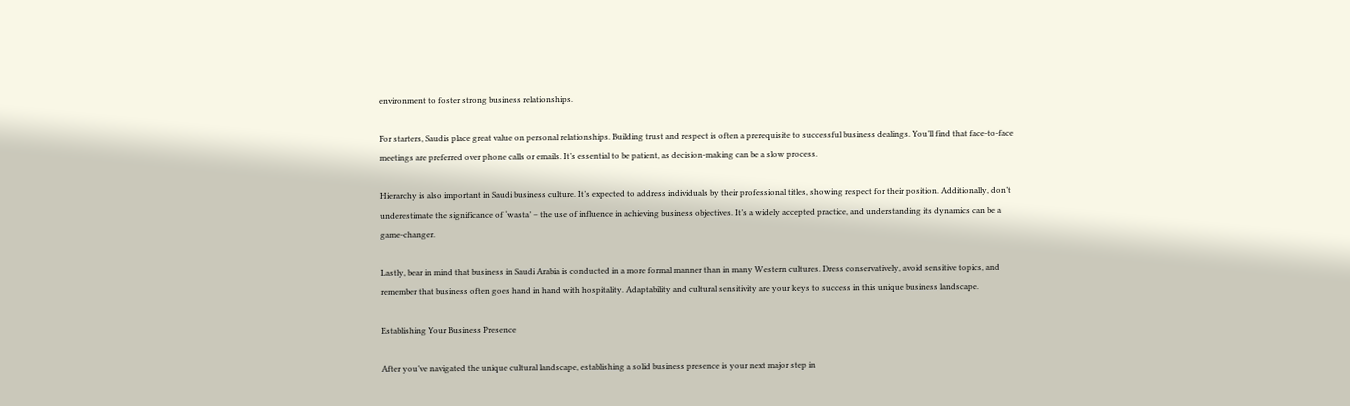environment to foster strong business relationships.

For starters, Saudis place great value on personal relationships. Building trust and respect is often a prerequisite to successful business dealings. You’ll find that face-to-face meetings are preferred over phone calls or emails. It’s essential to be patient, as decision-making can be a slow process.

Hierarchy is also important in Saudi business culture. It’s expected to address individuals by their professional titles, showing respect for their position. Additionally, don’t underestimate the significance of ‘wasta’ – the use of influence in achieving business objectives. It’s a widely accepted practice, and understanding its dynamics can be a game-changer.

Lastly, bear in mind that business in Saudi Arabia is conducted in a more formal manner than in many Western cultures. Dress conservatively, avoid sensitive topics, and remember that business often goes hand in hand with hospitality. Adaptability and cultural sensitivity are your keys to success in this unique business landscape.

Establishing Your Business Presence

After you’ve navigated the unique cultural landscape, establishing a solid business presence is your next major step in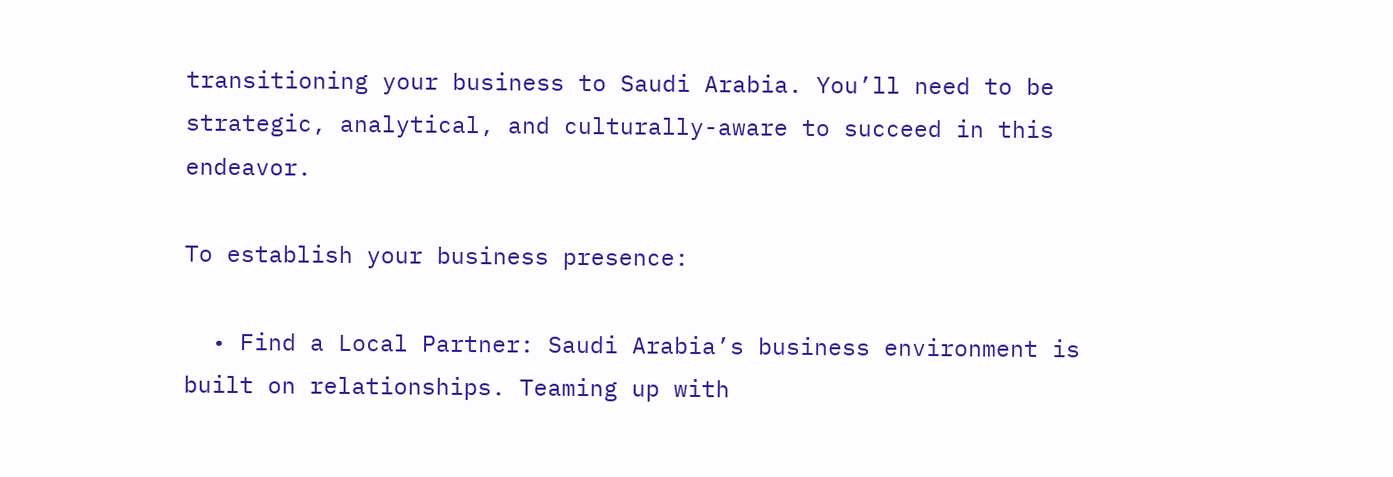transitioning your business to Saudi Arabia. You’ll need to be strategic, analytical, and culturally-aware to succeed in this endeavor.

To establish your business presence:

  • Find a Local Partner: Saudi Arabia’s business environment is built on relationships. Teaming up with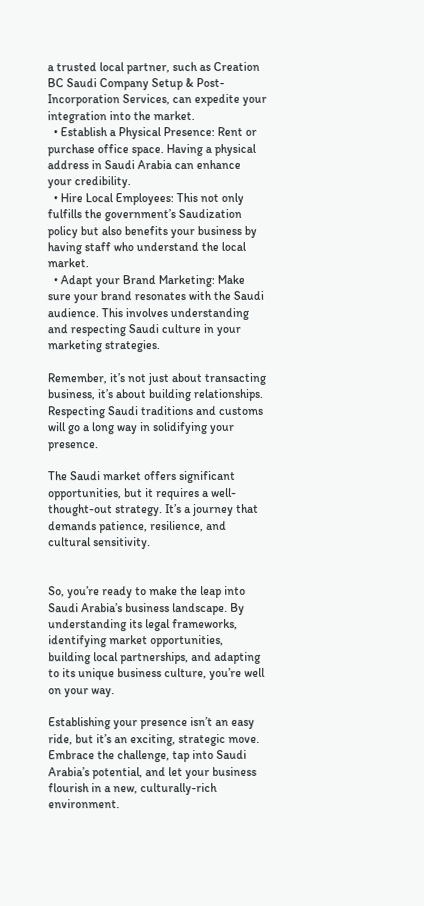a trusted local partner, such as Creation BC Saudi Company Setup & Post-Incorporation Services, can expedite your integration into the market.
  • Establish a Physical Presence: Rent or purchase office space. Having a physical address in Saudi Arabia can enhance your credibility.
  • Hire Local Employees: This not only fulfills the government’s Saudization policy but also benefits your business by having staff who understand the local market.
  • Adapt your Brand Marketing: Make sure your brand resonates with the Saudi audience. This involves understanding and respecting Saudi culture in your marketing strategies.

Remember, it’s not just about transacting business, it’s about building relationships. Respecting Saudi traditions and customs will go a long way in solidifying your presence.

The Saudi market offers significant opportunities, but it requires a well-thought-out strategy. It’s a journey that demands patience, resilience, and cultural sensitivity.


So, you’re ready to make the leap into Saudi Arabia’s business landscape. By understanding its legal frameworks, identifying market opportunities, building local partnerships, and adapting to its unique business culture, you’re well on your way.

Establishing your presence isn’t an easy ride, but it’s an exciting, strategic move. Embrace the challenge, tap into Saudi Arabia’s potential, and let your business flourish in a new, culturally-rich environment.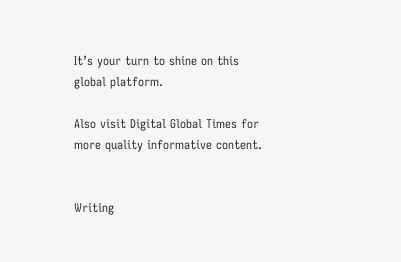It’s your turn to shine on this global platform.

Also visit Digital Global Times for more quality informative content.


Writing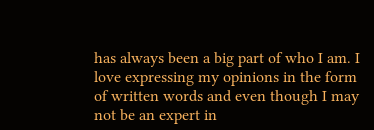has always been a big part of who I am. I love expressing my opinions in the form of written words and even though I may not be an expert in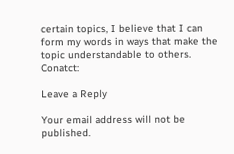certain topics, I believe that I can form my words in ways that make the topic understandable to others. Conatct:

Leave a Reply

Your email address will not be published.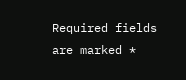Required fields are marked *